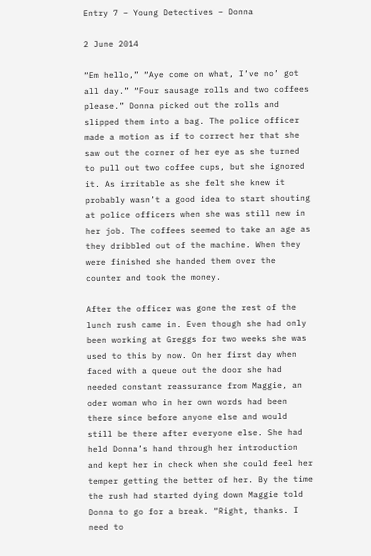Entry 7 – Young Detectives – Donna

2 June 2014

“Em hello,” “Aye come on what, I’ve no’ got all day.” “Four sausage rolls and two coffees please.” Donna picked out the rolls and slipped them into a bag. The police officer made a motion as if to correct her that she saw out the corner of her eye as she turned to pull out two coffee cups, but she ignored it. As irritable as she felt she knew it probably wasn’t a good idea to start shouting at police officers when she was still new in her job. The coffees seemed to take an age as they dribbled out of the machine. When they were finished she handed them over the counter and took the money.

After the officer was gone the rest of the lunch rush came in. Even though she had only been working at Greggs for two weeks she was used to this by now. On her first day when faced with a queue out the door she had needed constant reassurance from Maggie, an oder woman who in her own words had been there since before anyone else and would still be there after everyone else. She had held Donna’s hand through her introduction and kept her in check when she could feel her temper getting the better of her. By the time the rush had started dying down Maggie told Donna to go for a break. “Right, thanks. I need to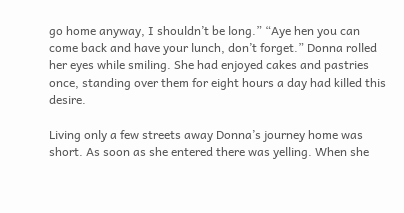go home anyway, I shouldn’t be long.” “Aye hen you can come back and have your lunch, don’t forget.” Donna rolled her eyes while smiling. She had enjoyed cakes and pastries once, standing over them for eight hours a day had killed this desire.

Living only a few streets away Donna’s journey home was short. As soon as she entered there was yelling. When she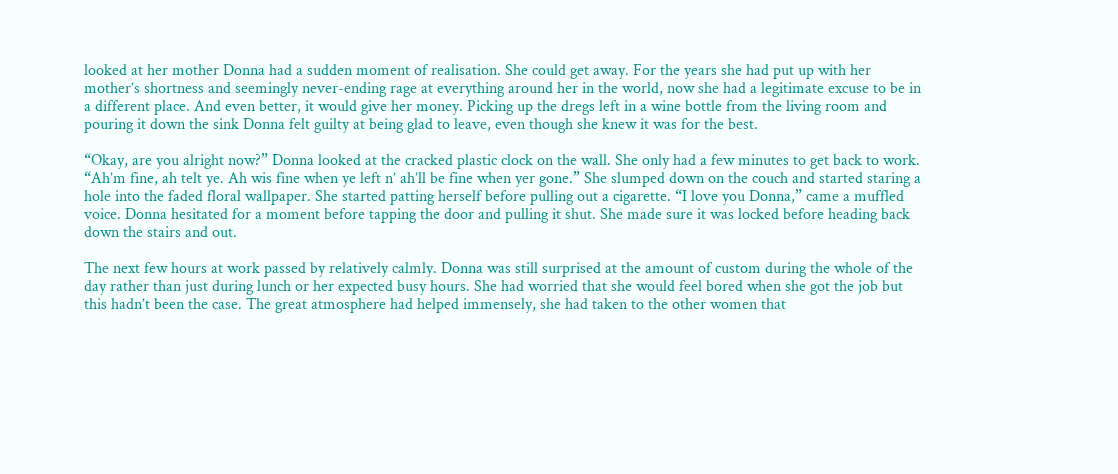looked at her mother Donna had a sudden moment of realisation. She could get away. For the years she had put up with her mother’s shortness and seemingly never-ending rage at everything around her in the world, now she had a legitimate excuse to be in a different place. And even better, it would give her money. Picking up the dregs left in a wine bottle from the living room and pouring it down the sink Donna felt guilty at being glad to leave, even though she knew it was for the best.

“Okay, are you alright now?” Donna looked at the cracked plastic clock on the wall. She only had a few minutes to get back to work. “Ah’m fine, ah telt ye. Ah wis fine when ye left n’ ah’ll be fine when yer gone.” She slumped down on the couch and started staring a hole into the faded floral wallpaper. She started patting herself before pulling out a cigarette. “I love you Donna,” came a muffled voice. Donna hesitated for a moment before tapping the door and pulling it shut. She made sure it was locked before heading back down the stairs and out.

The next few hours at work passed by relatively calmly. Donna was still surprised at the amount of custom during the whole of the day rather than just during lunch or her expected busy hours. She had worried that she would feel bored when she got the job but this hadn’t been the case. The great atmosphere had helped immensely, she had taken to the other women that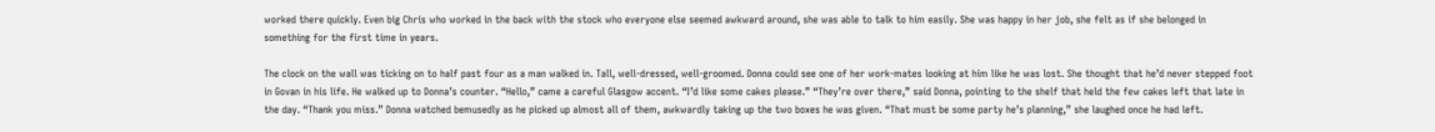worked there quickly. Even big Chris who worked in the back with the stock who everyone else seemed awkward around, she was able to talk to him easily. She was happy in her job, she felt as if she belonged in something for the first time in years.

The clock on the wall was ticking on to half past four as a man walked in. Tall, well-dressed, well-groomed. Donna could see one of her work-mates looking at him like he was lost. She thought that he’d never stepped foot in Govan in his life. He walked up to Donna’s counter. “Hello,” came a careful Glasgow accent. “I’d like some cakes please.” “They’re over there,” said Donna, pointing to the shelf that held the few cakes left that late in the day. “Thank you miss.” Donna watched bemusedly as he picked up almost all of them, awkwardly taking up the two boxes he was given. “That must be some party he’s planning,” she laughed once he had left.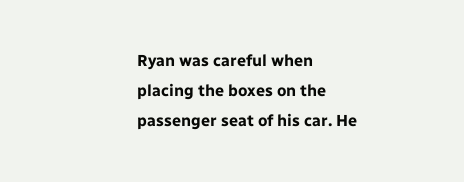Ryan was careful when placing the boxes on the passenger seat of his car. He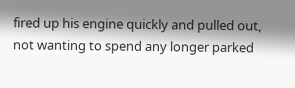fired up his engine quickly and pulled out, not wanting to spend any longer parked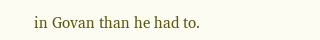in Govan than he had to.